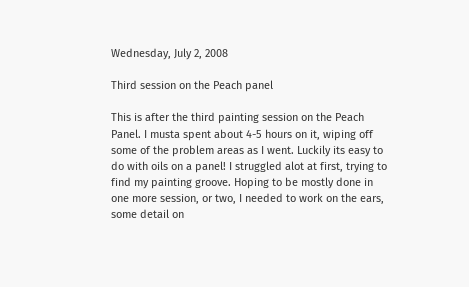Wednesday, July 2, 2008

Third session on the Peach panel

This is after the third painting session on the Peach Panel. I musta spent about 4-5 hours on it, wiping off some of the problem areas as I went. Luckily its easy to do with oils on a panel! I struggled alot at first, trying to find my painting groove. Hoping to be mostly done in one more session, or two, I needed to work on the ears, some detail on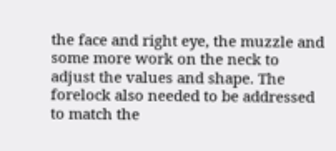the face and right eye, the muzzle and some more work on the neck to adjust the values and shape. The forelock also needed to be addressed to match the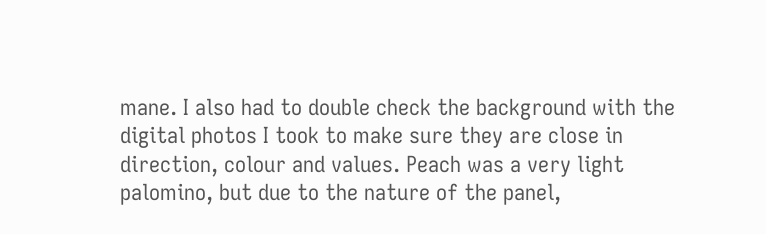mane. I also had to double check the background with the digital photos I took to make sure they are close in direction, colour and values. Peach was a very light palomino, but due to the nature of the panel,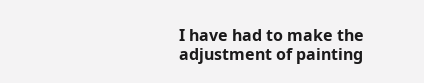I have had to make the adjustment of painting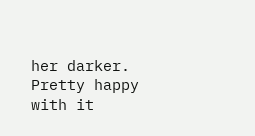her darker. Pretty happy with it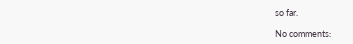so far.

No comments: